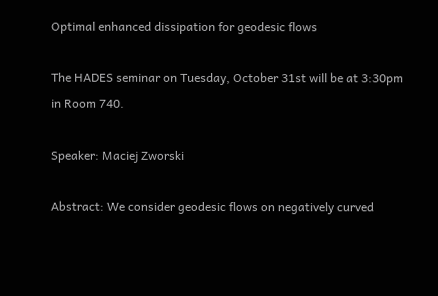Optimal enhanced dissipation for geodesic flows

The HADES seminar on Tuesday, October 31st will be at 3:30pm in Room 740.

Speaker: Maciej Zworski

Abstract: We consider geodesic flows on negatively curved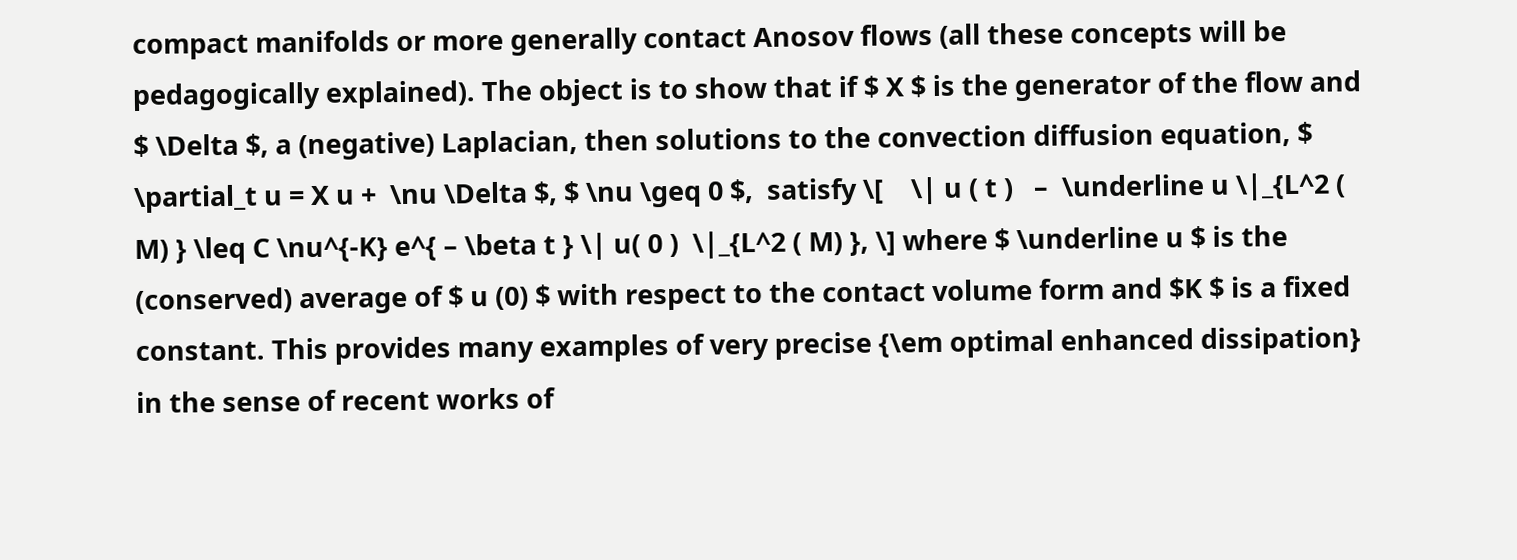compact manifolds or more generally contact Anosov flows (all these concepts will be pedagogically explained). The object is to show that if $ X $ is the generator of the flow and $ \Delta $, a (negative) Laplacian, then solutions to the convection diffusion equation, $ \partial_t u = X u +  \nu \Delta $, $ \nu \geq 0 $,  satisfy \[    \| u ( t )   –  \underline u \|_{L^2 ( M) } \leq C \nu^{-K} e^{ – \beta t } \| u( 0 )  \|_{L^2 ( M) }, \] where $ \underline u $ is the (conserved) average of $ u (0) $ with respect to the contact volume form and $K $ is a fixed constant. This provides many examples of very precise {\em optimal enhanced dissipation} in the sense of recent works of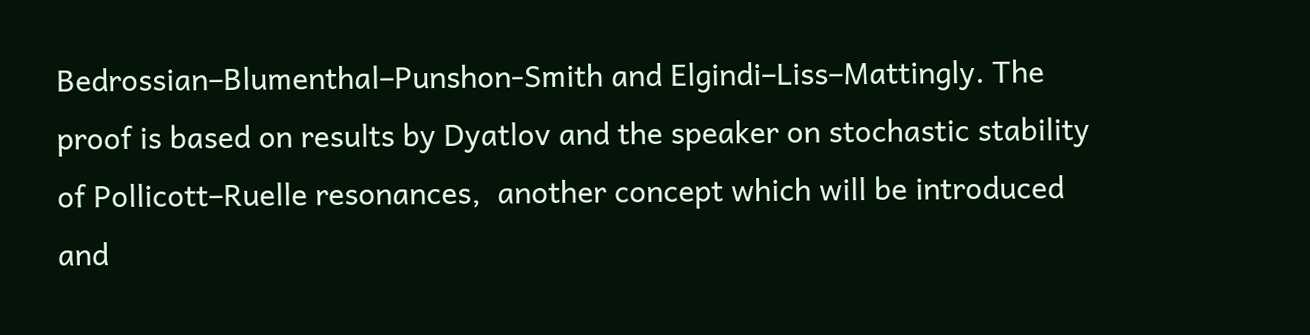Bedrossian–Blumenthal–Punshon-Smith and Elgindi–Liss–Mattingly. The proof is based on results by Dyatlov and the speaker on stochastic stability of Pollicott–Ruelle resonances,  another concept which will be introduced and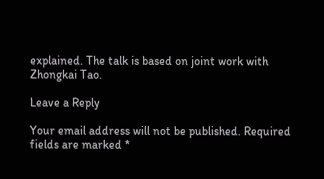explained. The talk is based on joint work with Zhongkai Tao.

Leave a Reply

Your email address will not be published. Required fields are marked *